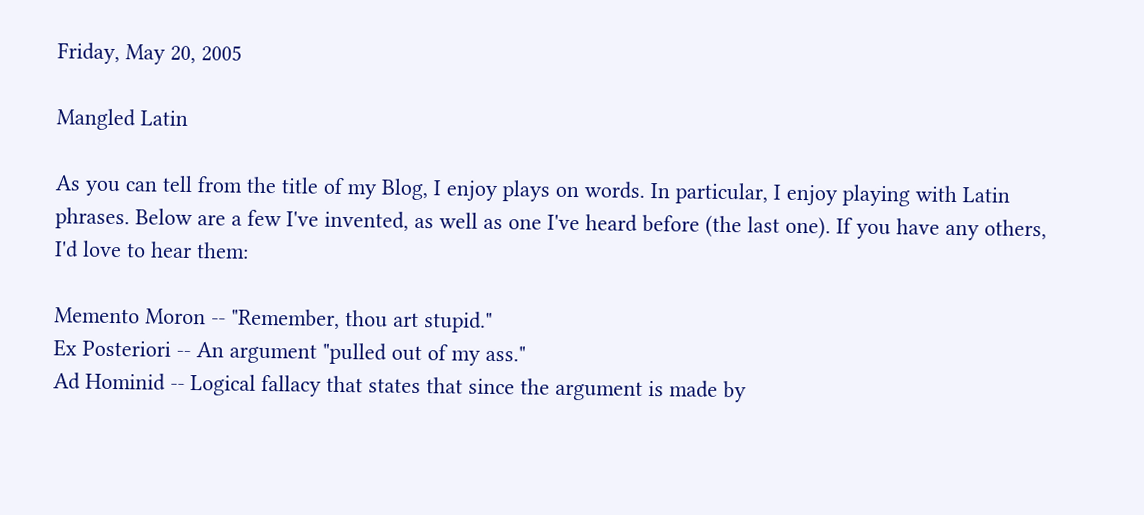Friday, May 20, 2005

Mangled Latin

As you can tell from the title of my Blog, I enjoy plays on words. In particular, I enjoy playing with Latin phrases. Below are a few I've invented, as well as one I've heard before (the last one). If you have any others, I'd love to hear them:

Memento Moron -- "Remember, thou art stupid."
Ex Posteriori -- An argument "pulled out of my ass."
Ad Hominid -- Logical fallacy that states that since the argument is made by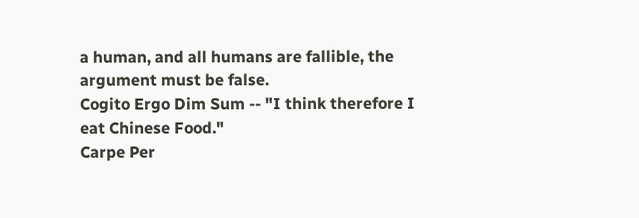a human, and all humans are fallible, the argument must be false.
Cogito Ergo Dim Sum -- "I think therefore I eat Chinese Food."
Carpe Per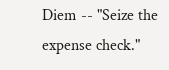Diem -- "Seize the expense check."